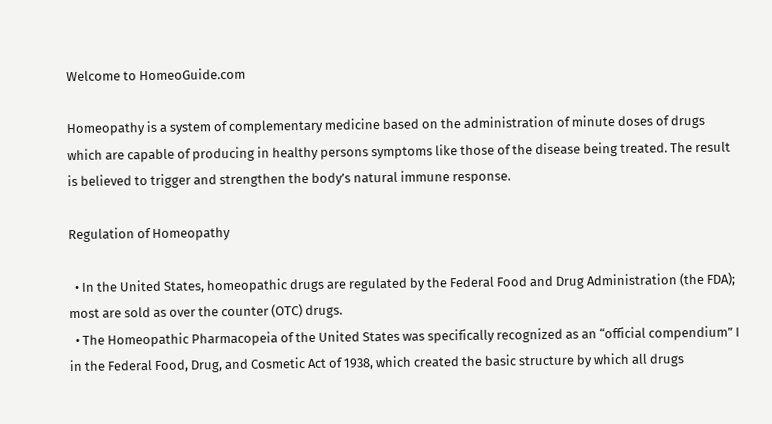Welcome to HomeoGuide.com

Homeopathy is a system of complementary medicine based on the administration of minute doses of drugs which are capable of producing in healthy persons symptoms like those of the disease being treated. The result is believed to trigger and strengthen the body’s natural immune response.

Regulation of Homeopathy

  • In the United States, homeopathic drugs are regulated by the Federal Food and Drug Administration (the FDA); most are sold as over the counter (OTC) drugs.
  • The Homeopathic Pharmacopeia of the United States was specifically recognized as an “official compendium” I in the Federal Food, Drug, and Cosmetic Act of 1938, which created the basic structure by which all drugs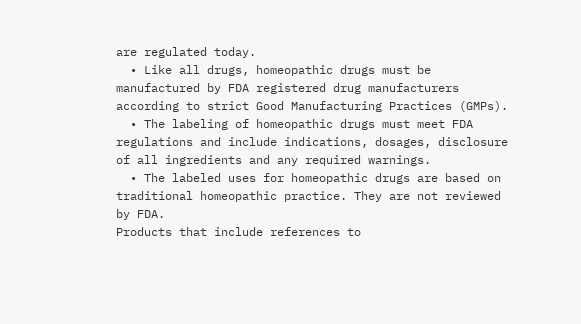are regulated today.
  • Like all drugs, homeopathic drugs must be manufactured by FDA registered drug manufacturers according to strict Good Manufacturing Practices (GMPs).
  • The labeling of homeopathic drugs must meet FDA regulations and include indications, dosages, disclosure of all ingredients and any required warnings.
  • The labeled uses for homeopathic drugs are based on traditional homeopathic practice. They are not reviewed by FDA.
Products that include references to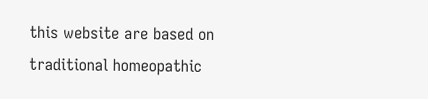this website are based on traditional homeopathic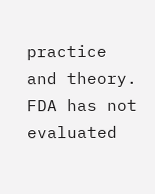practice and theory. FDA has not evaluated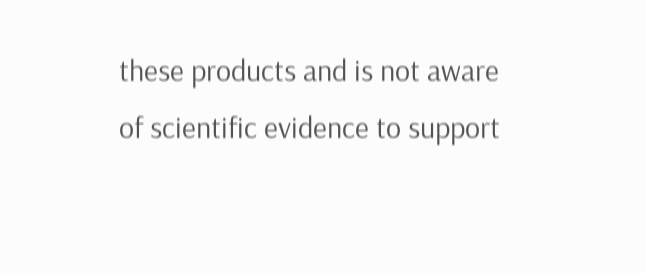these products and is not aware of scientific evidence to support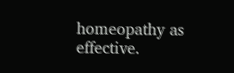homeopathy as effective.